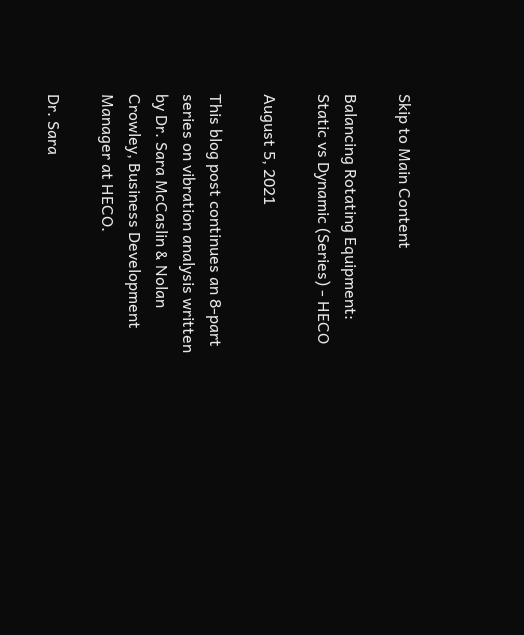Skip to Main Content

Balancing Rotating Equipment: Static vs Dynamic (Series) - HECO

August 5, 2021

This blog post continues an 8-part series on vibration analysis written by Dr. Sara McCaslin & Nolan Crowley, Business Development Manager at HECO.

Dr. Sara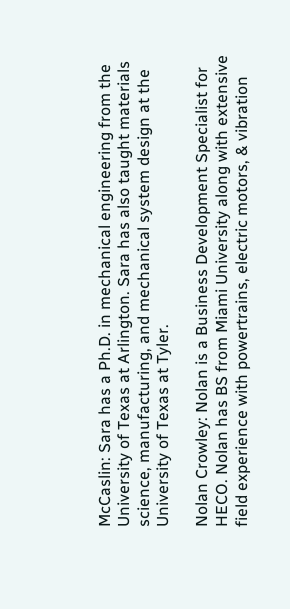McCaslin: Sara has a Ph.D. in mechanical engineering from the University of Texas at Arlington. Sara has also taught materials science, manufacturing, and mechanical system design at the University of Texas at Tyler.

Nolan Crowley: Nolan is a Business Development Specialist for HECO. Nolan has BS from Miami University along with extensive field experience with powertrains, electric motors, & vibration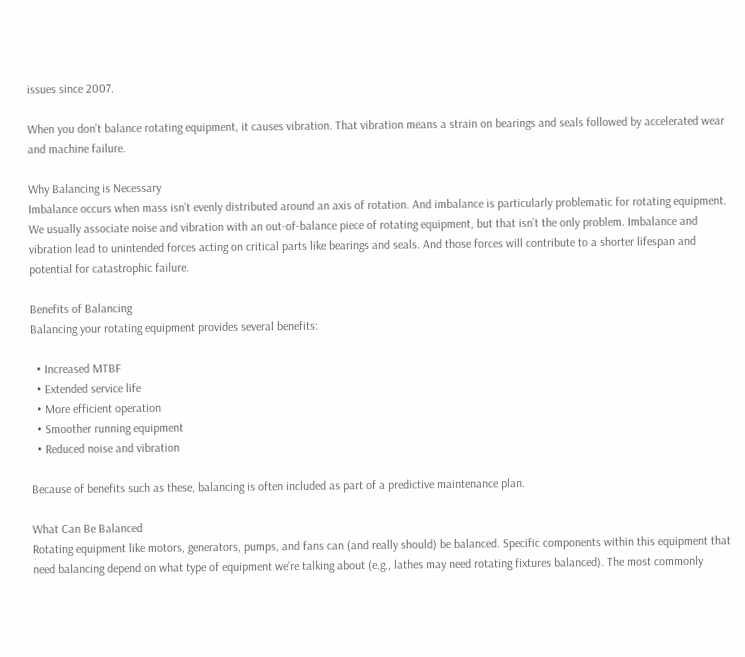issues since 2007.

When you don’t balance rotating equipment, it causes vibration. That vibration means a strain on bearings and seals followed by accelerated wear and machine failure.

Why Balancing is Necessary
Imbalance occurs when mass isn’t evenly distributed around an axis of rotation. And imbalance is particularly problematic for rotating equipment. We usually associate noise and vibration with an out-of-balance piece of rotating equipment, but that isn’t the only problem. Imbalance and vibration lead to unintended forces acting on critical parts like bearings and seals. And those forces will contribute to a shorter lifespan and potential for catastrophic failure.

Benefits of Balancing
Balancing your rotating equipment provides several benefits:

  • Increased MTBF
  • Extended service life
  • More efficient operation
  • Smoother running equipment
  • Reduced noise and vibration

Because of benefits such as these, balancing is often included as part of a predictive maintenance plan.

What Can Be Balanced
Rotating equipment like motors, generators, pumps, and fans can (and really should) be balanced. Specific components within this equipment that need balancing depend on what type of equipment we’re talking about (e.g., lathes may need rotating fixtures balanced). The most commonly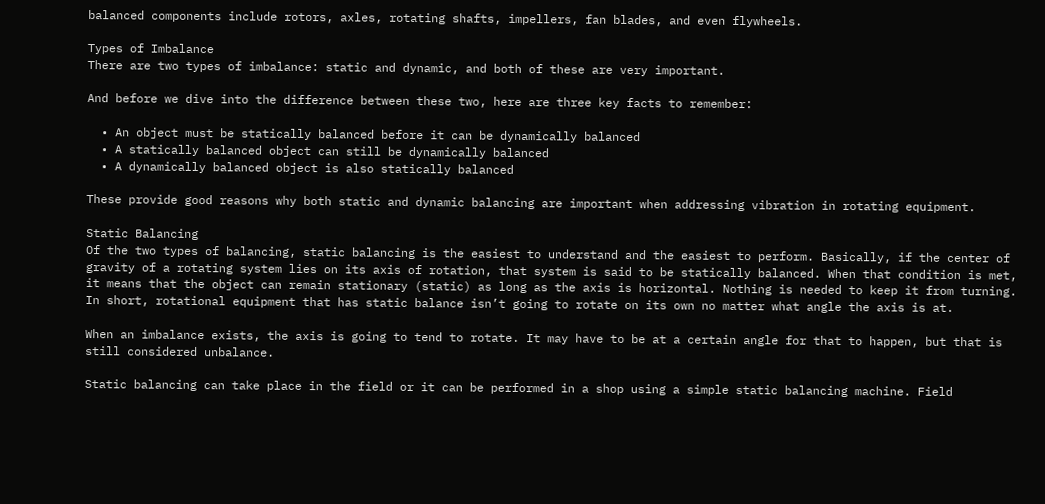balanced components include rotors, axles, rotating shafts, impellers, fan blades, and even flywheels.

Types of Imbalance
There are two types of imbalance: static and dynamic, and both of these are very important.

And before we dive into the difference between these two, here are three key facts to remember:

  • An object must be statically balanced before it can be dynamically balanced
  • A statically balanced object can still be dynamically balanced
  • A dynamically balanced object is also statically balanced

These provide good reasons why both static and dynamic balancing are important when addressing vibration in rotating equipment.

Static Balancing
Of the two types of balancing, static balancing is the easiest to understand and the easiest to perform. Basically, if the center of gravity of a rotating system lies on its axis of rotation, that system is said to be statically balanced. When that condition is met, it means that the object can remain stationary (static) as long as the axis is horizontal. Nothing is needed to keep it from turning. In short, rotational equipment that has static balance isn’t going to rotate on its own no matter what angle the axis is at.

When an imbalance exists, the axis is going to tend to rotate. It may have to be at a certain angle for that to happen, but that is still considered unbalance.

Static balancing can take place in the field or it can be performed in a shop using a simple static balancing machine. Field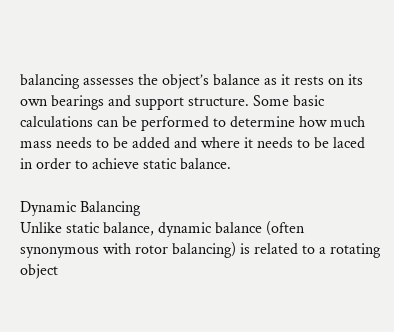balancing assesses the object’s balance as it rests on its own bearings and support structure. Some basic calculations can be performed to determine how much mass needs to be added and where it needs to be laced in order to achieve static balance.

Dynamic Balancing
Unlike static balance, dynamic balance (often synonymous with rotor balancing) is related to a rotating object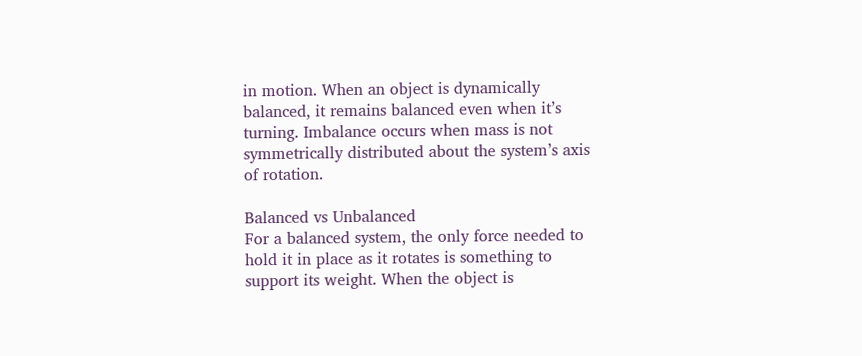in motion. When an object is dynamically balanced, it remains balanced even when it’s turning. Imbalance occurs when mass is not symmetrically distributed about the system’s axis of rotation.

Balanced vs Unbalanced
For a balanced system, the only force needed to hold it in place as it rotates is something to support its weight. When the object is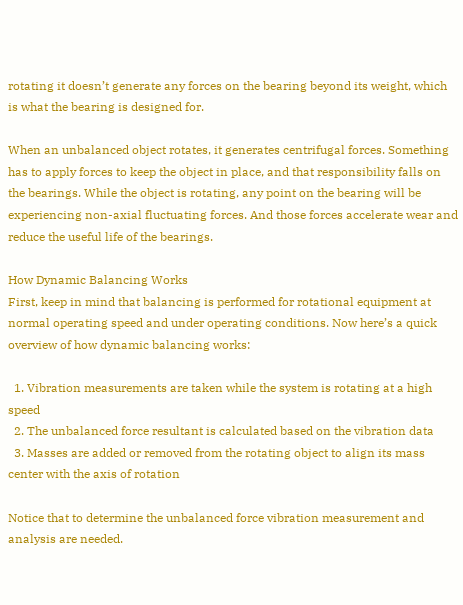rotating it doesn’t generate any forces on the bearing beyond its weight, which is what the bearing is designed for.

When an unbalanced object rotates, it generates centrifugal forces. Something has to apply forces to keep the object in place, and that responsibility falls on the bearings. While the object is rotating, any point on the bearing will be experiencing non-axial fluctuating forces. And those forces accelerate wear and reduce the useful life of the bearings.

How Dynamic Balancing Works
First, keep in mind that balancing is performed for rotational equipment at normal operating speed and under operating conditions. Now here’s a quick overview of how dynamic balancing works:

  1. Vibration measurements are taken while the system is rotating at a high speed
  2. The unbalanced force resultant is calculated based on the vibration data
  3. Masses are added or removed from the rotating object to align its mass center with the axis of rotation

Notice that to determine the unbalanced force vibration measurement and analysis are needed.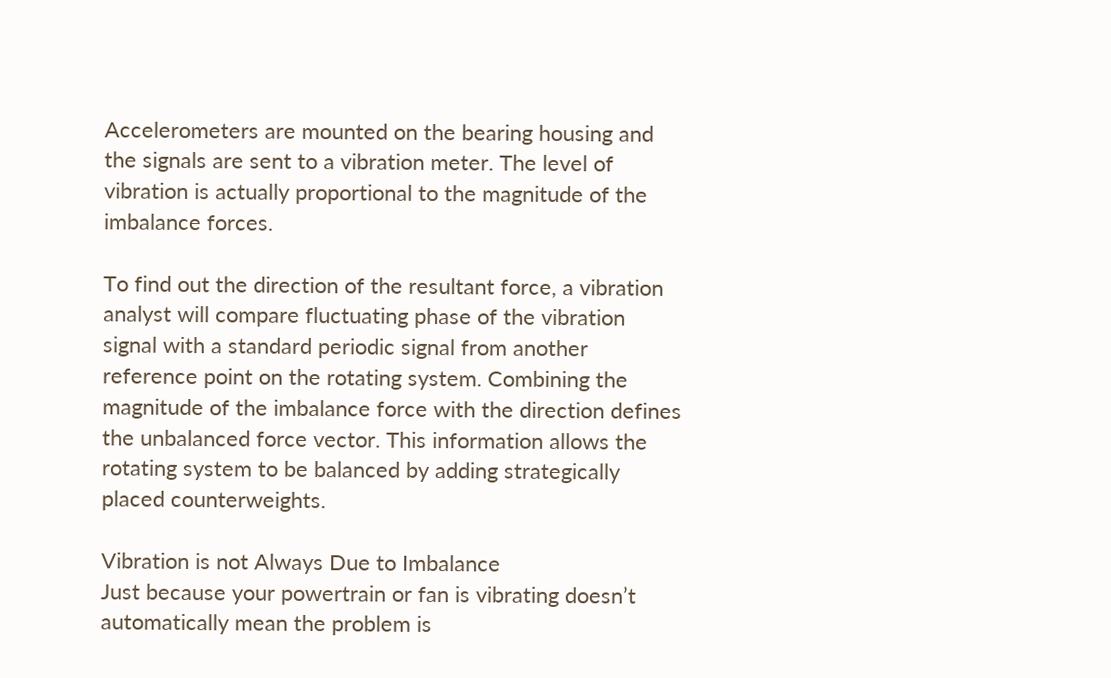Accelerometers are mounted on the bearing housing and the signals are sent to a vibration meter. The level of vibration is actually proportional to the magnitude of the imbalance forces.

To find out the direction of the resultant force, a vibration analyst will compare fluctuating phase of the vibration signal with a standard periodic signal from another reference point on the rotating system. Combining the magnitude of the imbalance force with the direction defines the unbalanced force vector. This information allows the rotating system to be balanced by adding strategically placed counterweights.

Vibration is not Always Due to Imbalance
Just because your powertrain or fan is vibrating doesn’t automatically mean the problem is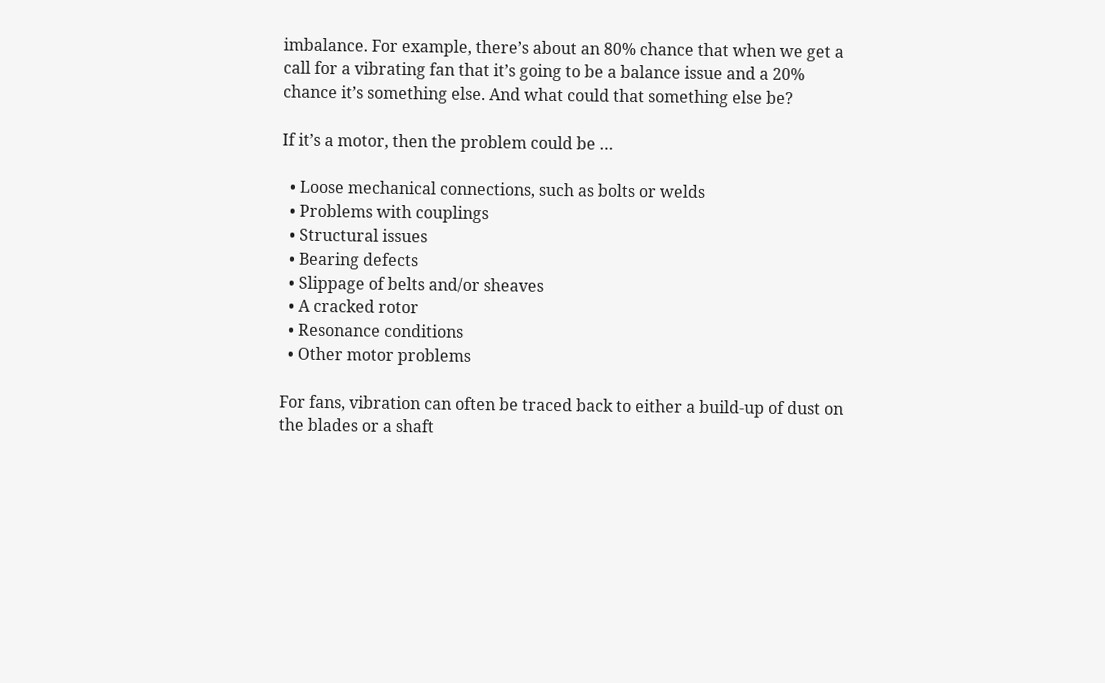imbalance. For example, there’s about an 80% chance that when we get a call for a vibrating fan that it’s going to be a balance issue and a 20% chance it’s something else. And what could that something else be?

If it’s a motor, then the problem could be …

  • Loose mechanical connections, such as bolts or welds
  • Problems with couplings
  • Structural issues
  • Bearing defects
  • Slippage of belts and/or sheaves
  • A cracked rotor
  • Resonance conditions
  • Other motor problems

For fans, vibration can often be traced back to either a build-up of dust on the blades or a shaft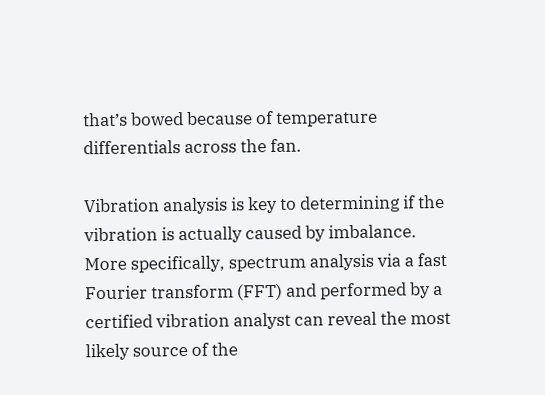that’s bowed because of temperature differentials across the fan.

Vibration analysis is key to determining if the vibration is actually caused by imbalance. More specifically, spectrum analysis via a fast Fourier transform (FFT) and performed by a certified vibration analyst can reveal the most likely source of the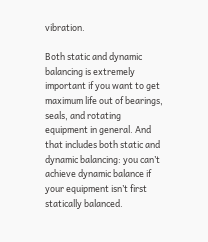vibration.

Both static and dynamic balancing is extremely important if you want to get maximum life out of bearings, seals, and rotating equipment in general. And that includes both static and dynamic balancing: you can’t achieve dynamic balance if your equipment isn’t first statically balanced.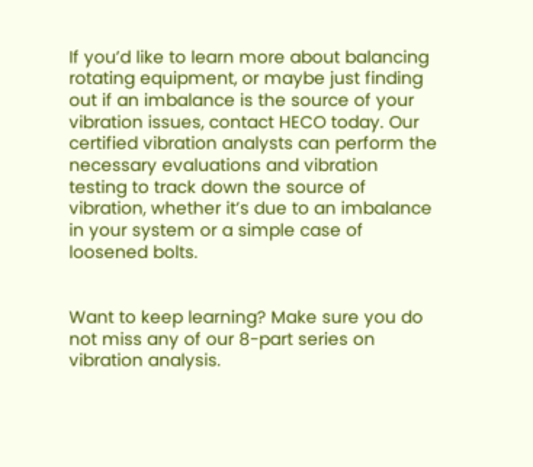If you’d like to learn more about balancing rotating equipment, or maybe just finding out if an imbalance is the source of your vibration issues, contact HECO today. Our certified vibration analysts can perform the necessary evaluations and vibration testing to track down the source of vibration, whether it’s due to an imbalance in your system or a simple case of loosened bolts.


Want to keep learning? Make sure you do not miss any of our 8-part series on vibration analysis.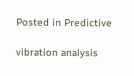Posted in Predictive

vibration analysis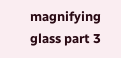magnifying glass part 3